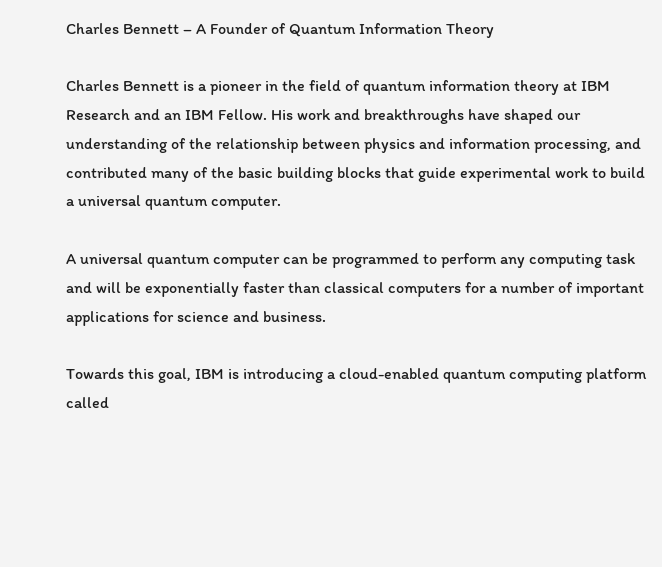Charles Bennett – A Founder of Quantum Information Theory

Charles Bennett is a pioneer in the field of quantum information theory at IBM Research and an IBM Fellow. His work and breakthroughs have shaped our understanding of the relationship between physics and information processing, and contributed many of the basic building blocks that guide experimental work to build a universal quantum computer.

A universal quantum computer can be programmed to perform any computing task and will be exponentially faster than classical computers for a number of important applications for science and business.

Towards this goal, IBM is introducing a cloud-enabled quantum computing platform called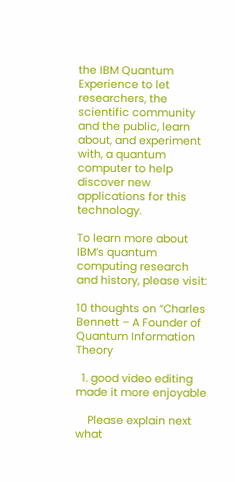the IBM Quantum Experience to let researchers, the scientific community and the public, learn about, and experiment with, a quantum computer to help discover new applications for this technology.

To learn more about IBM’s quantum computing research and history, please visit:

10 thoughts on “Charles Bennett – A Founder of Quantum Information Theory

  1. good video editing  made it more enjoyable

    Please explain next what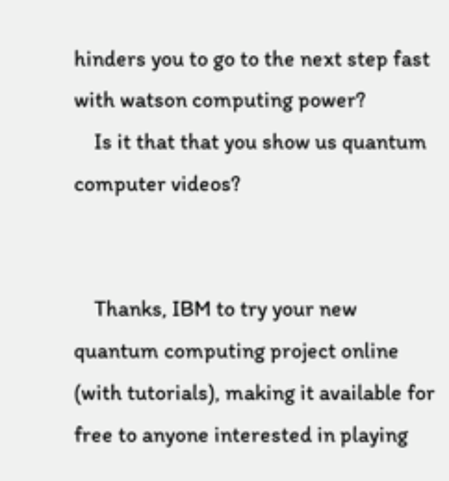hinders you to go to the next step fast with watson computing power?
    Is it that that you show us quantum computer videos?


    Thanks, IBM to try your new quantum computing project online (with tutorials), making it available for free to anyone interested in playing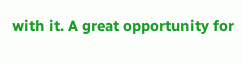with it. A great opportunity for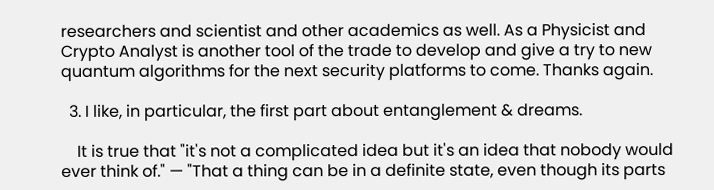researchers and scientist and other academics as well. As a Physicist and Crypto Analyst is another tool of the trade to develop and give a try to new quantum algorithms for the next security platforms to come. Thanks again.

  3. I like, in particular, the first part about entanglement & dreams.

    It is true that "it's not a complicated idea but it's an idea that nobody would ever think of." — "That a thing can be in a definite state, even though its parts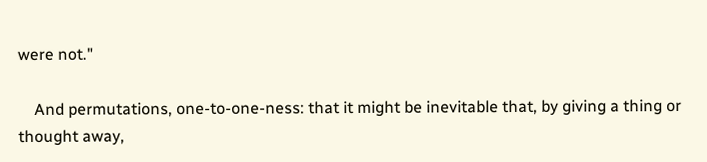were not."

    And permutations, one-to-one-ness: that it might be inevitable that, by giving a thing or thought away,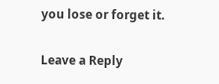you lose or forget it.

Leave a Reply